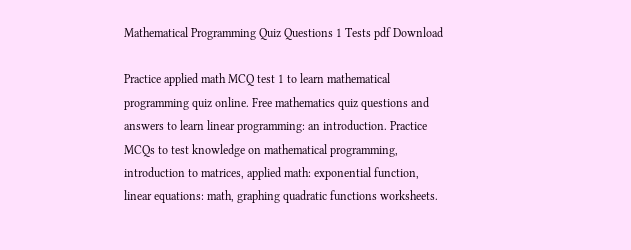Mathematical Programming Quiz Questions 1 Tests pdf Download

Practice applied math MCQ test 1 to learn mathematical programming quiz online. Free mathematics quiz questions and answers to learn linear programming: an introduction. Practice MCQs to test knowledge on mathematical programming, introduction to matrices, applied math: exponential function, linear equations: math, graphing quadratic functions worksheets.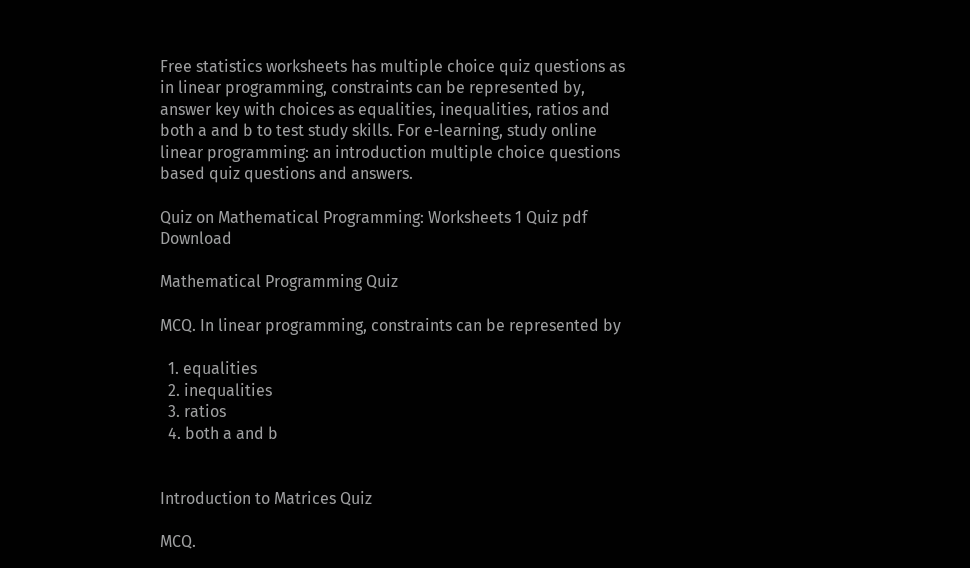Free statistics worksheets has multiple choice quiz questions as in linear programming, constraints can be represented by, answer key with choices as equalities, inequalities, ratios and both a and b to test study skills. For e-learning, study online linear programming: an introduction multiple choice questions based quiz questions and answers.

Quiz on Mathematical Programming: Worksheets 1 Quiz pdf Download

Mathematical Programming Quiz

MCQ. In linear programming, constraints can be represented by

  1. equalities
  2. inequalities
  3. ratios
  4. both a and b


Introduction to Matrices Quiz

MCQ.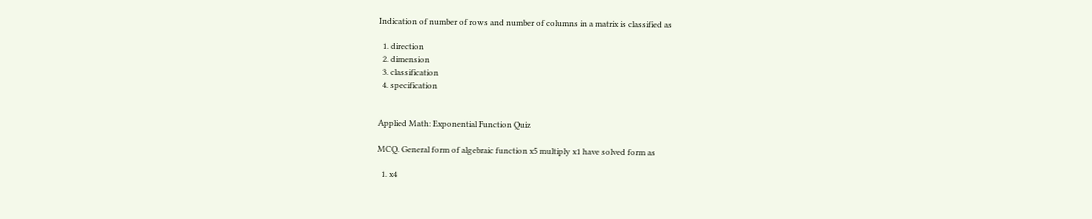Indication of number of rows and number of columns in a matrix is classified as

  1. direction
  2. dimension
  3. classification
  4. specification


Applied Math: Exponential Function Quiz

MCQ. General form of algebraic function x5 multiply x1 have solved form as

  1. x4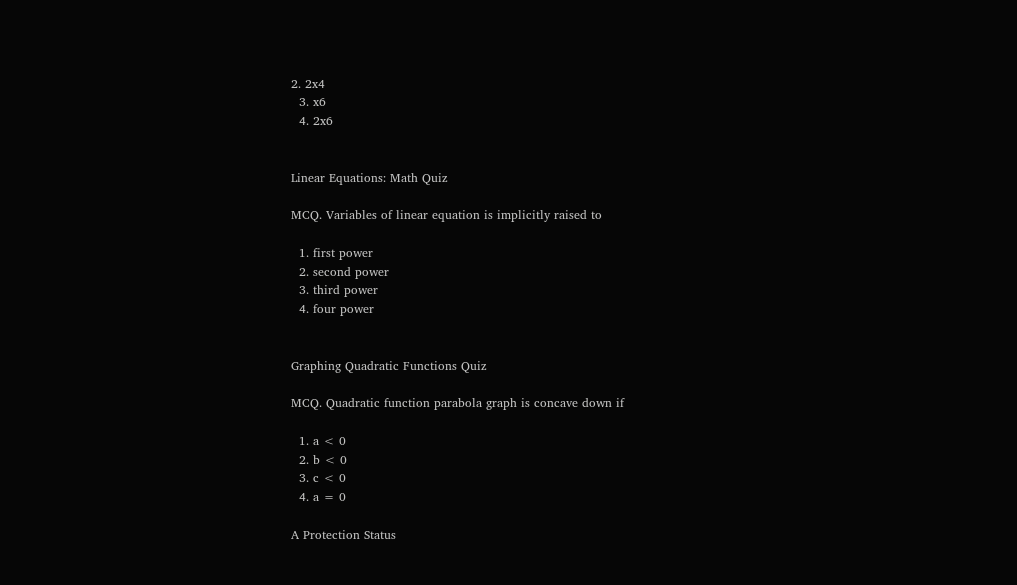2. 2x4
  3. x6
  4. 2x6


Linear Equations: Math Quiz

MCQ. Variables of linear equation is implicitly raised to

  1. first power
  2. second power
  3. third power
  4. four power


Graphing Quadratic Functions Quiz

MCQ. Quadratic function parabola graph is concave down if

  1. a < 0
  2. b < 0
  3. c < 0
  4. a = 0

A Protection Status